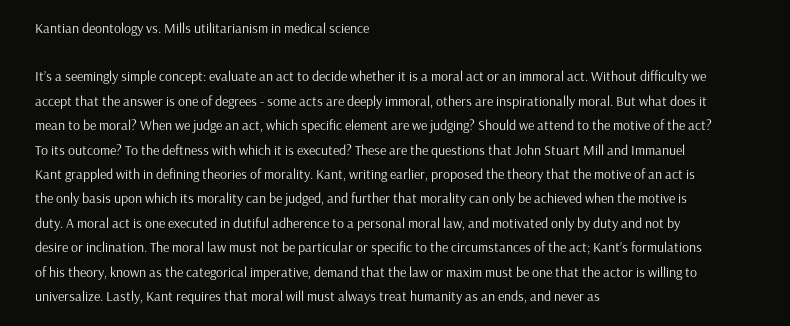Kantian deontology vs. Mills utilitarianism in medical science

It’s a seemingly simple concept: evaluate an act to decide whether it is a moral act or an immoral act. Without difficulty we accept that the answer is one of degrees - some acts are deeply immoral, others are inspirationally moral. But what does it mean to be moral? When we judge an act, which specific element are we judging? Should we attend to the motive of the act? To its outcome? To the deftness with which it is executed? These are the questions that John Stuart Mill and Immanuel Kant grappled with in defining theories of morality. Kant, writing earlier, proposed the theory that the motive of an act is the only basis upon which its morality can be judged, and further that morality can only be achieved when the motive is duty. A moral act is one executed in dutiful adherence to a personal moral law, and motivated only by duty and not by desire or inclination. The moral law must not be particular or specific to the circumstances of the act; Kant’s formulations of his theory, known as the categorical imperative, demand that the law or maxim must be one that the actor is willing to universalize. Lastly, Kant requires that moral will must always treat humanity as an ends, and never as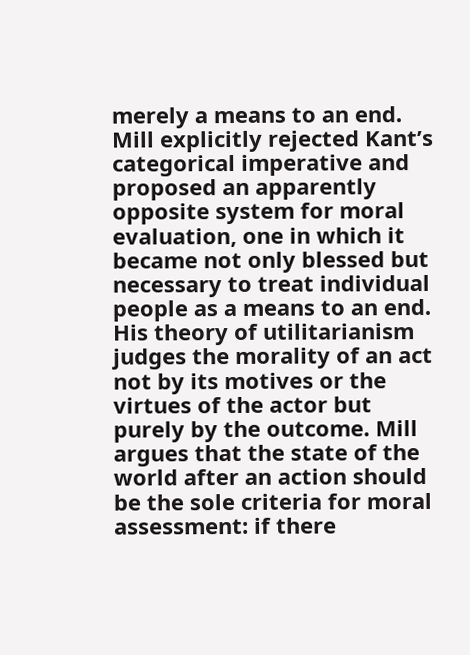merely a means to an end.
Mill explicitly rejected Kant’s categorical imperative and proposed an apparently opposite system for moral evaluation, one in which it became not only blessed but necessary to treat individual people as a means to an end. His theory of utilitarianism judges the morality of an act not by its motives or the virtues of the actor but purely by the outcome. Mill argues that the state of the world after an action should be the sole criteria for moral assessment: if there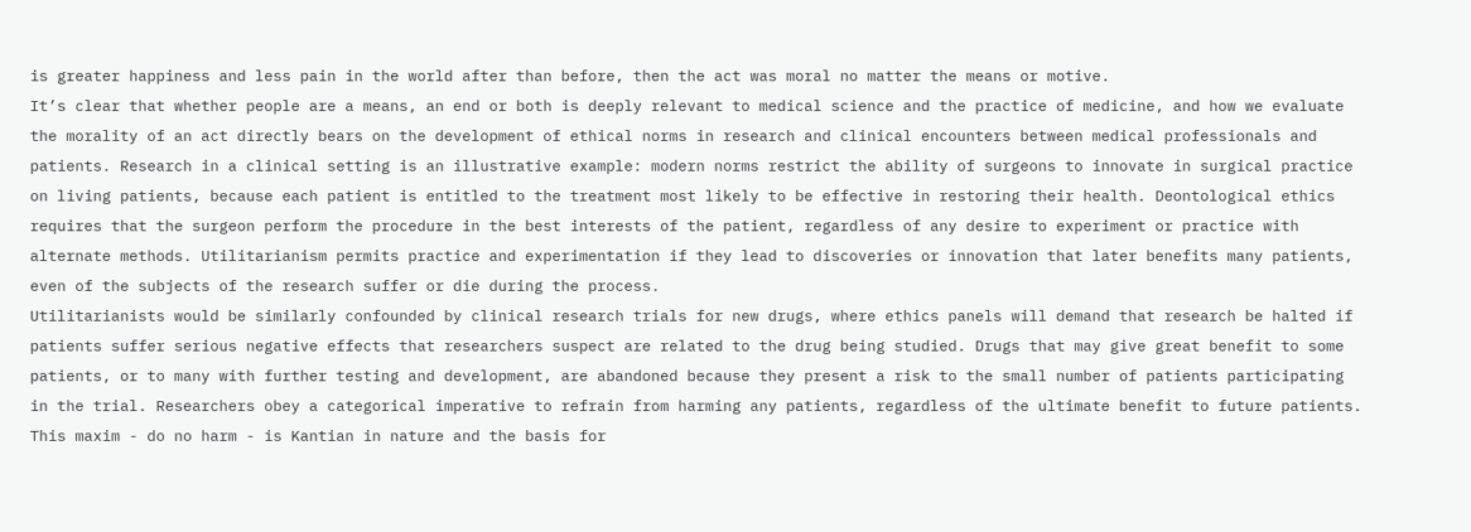is greater happiness and less pain in the world after than before, then the act was moral no matter the means or motive.
It’s clear that whether people are a means, an end or both is deeply relevant to medical science and the practice of medicine, and how we evaluate the morality of an act directly bears on the development of ethical norms in research and clinical encounters between medical professionals and patients. Research in a clinical setting is an illustrative example: modern norms restrict the ability of surgeons to innovate in surgical practice on living patients, because each patient is entitled to the treatment most likely to be effective in restoring their health. Deontological ethics requires that the surgeon perform the procedure in the best interests of the patient, regardless of any desire to experiment or practice with alternate methods. Utilitarianism permits practice and experimentation if they lead to discoveries or innovation that later benefits many patients, even of the subjects of the research suffer or die during the process.
Utilitarianists would be similarly confounded by clinical research trials for new drugs, where ethics panels will demand that research be halted if patients suffer serious negative effects that researchers suspect are related to the drug being studied. Drugs that may give great benefit to some patients, or to many with further testing and development, are abandoned because they present a risk to the small number of patients participating in the trial. Researchers obey a categorical imperative to refrain from harming any patients, regardless of the ultimate benefit to future patients. This maxim - do no harm - is Kantian in nature and the basis for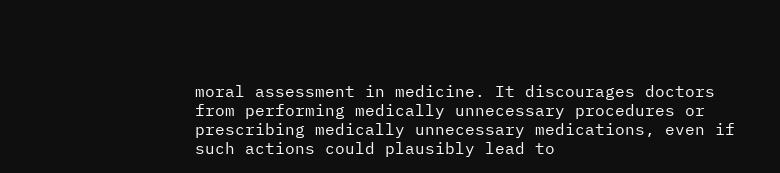moral assessment in medicine. It discourages doctors from performing medically unnecessary procedures or prescribing medically unnecessary medications, even if such actions could plausibly lead to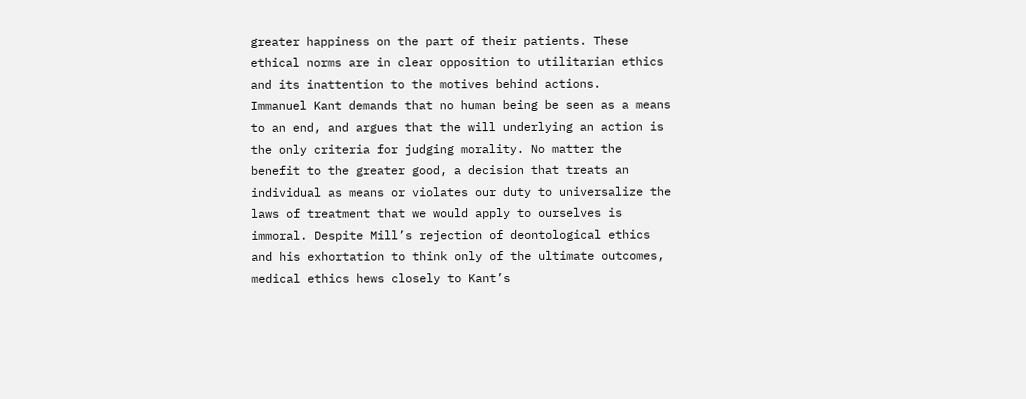greater happiness on the part of their patients. These ethical norms are in clear opposition to utilitarian ethics and its inattention to the motives behind actions.
Immanuel Kant demands that no human being be seen as a means to an end, and argues that the will underlying an action is the only criteria for judging morality. No matter the benefit to the greater good, a decision that treats an individual as means or violates our duty to universalize the laws of treatment that we would apply to ourselves is immoral. Despite Mill’s rejection of deontological ethics and his exhortation to think only of the ultimate outcomes, medical ethics hews closely to Kant’s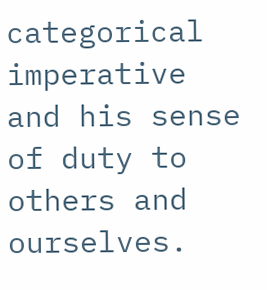categorical imperative and his sense of duty to others and ourselves.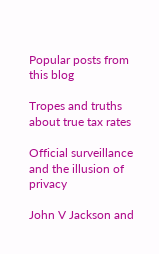Popular posts from this blog

Tropes and truths about true tax rates

Official surveillance and the illusion of privacy

John V Jackson and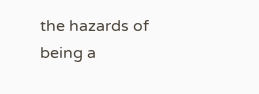the hazards of being a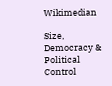Wikimedian

Size, Democracy & Political Control